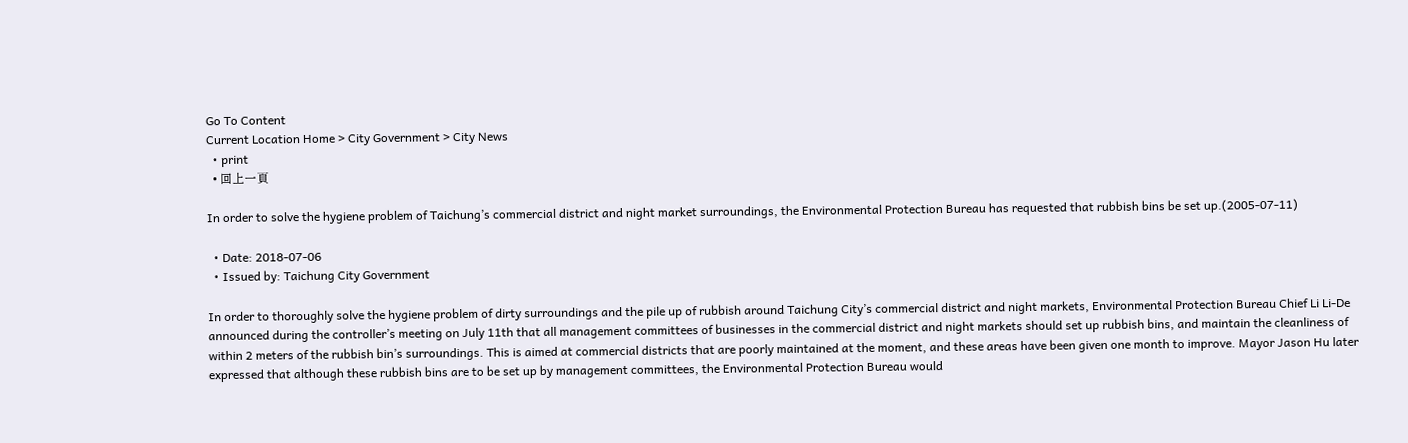Go To Content
Current Location Home > City Government > City News
  • print
  • 回上一頁

In order to solve the hygiene problem of Taichung’s commercial district and night market surroundings, the Environmental Protection Bureau has requested that rubbish bins be set up.(2005-07-11)

  • Date: 2018-07-06
  • Issued by: Taichung City Government

In order to thoroughly solve the hygiene problem of dirty surroundings and the pile up of rubbish around Taichung City’s commercial district and night markets, Environmental Protection Bureau Chief Li Li-De announced during the controller’s meeting on July 11th that all management committees of businesses in the commercial district and night markets should set up rubbish bins, and maintain the cleanliness of within 2 meters of the rubbish bin’s surroundings. This is aimed at commercial districts that are poorly maintained at the moment, and these areas have been given one month to improve. Mayor Jason Hu later expressed that although these rubbish bins are to be set up by management committees, the Environmental Protection Bureau would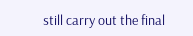still carry out the final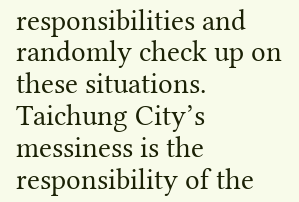responsibilities and randomly check up on these situations. Taichung City’s messiness is the responsibility of the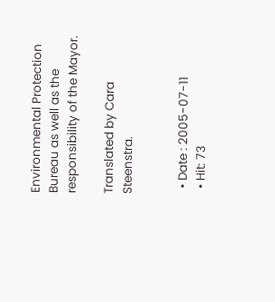Environmental Protection Bureau as well as the responsibility of the Mayor.

Translated by Cara Steenstra.


  • Date : 2005-07-11
  • Hit: 73